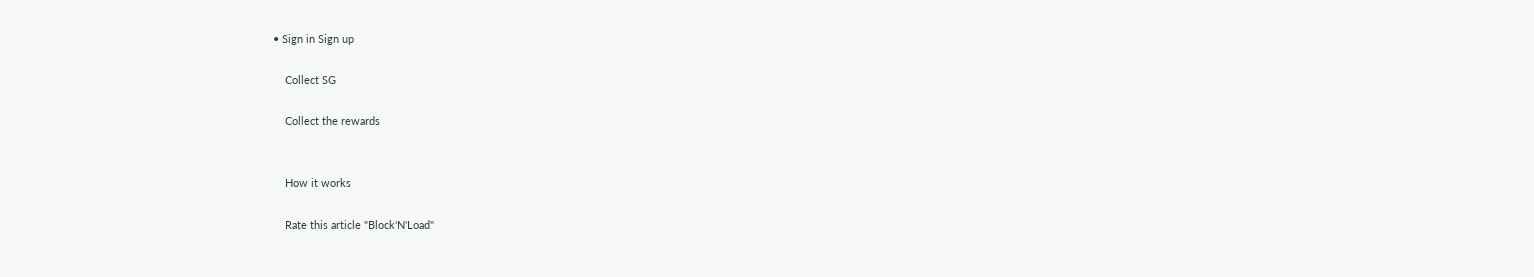• Sign in Sign up

    Collect SG

    Collect the rewards


    How it works

    Rate this article "Block'N'Load"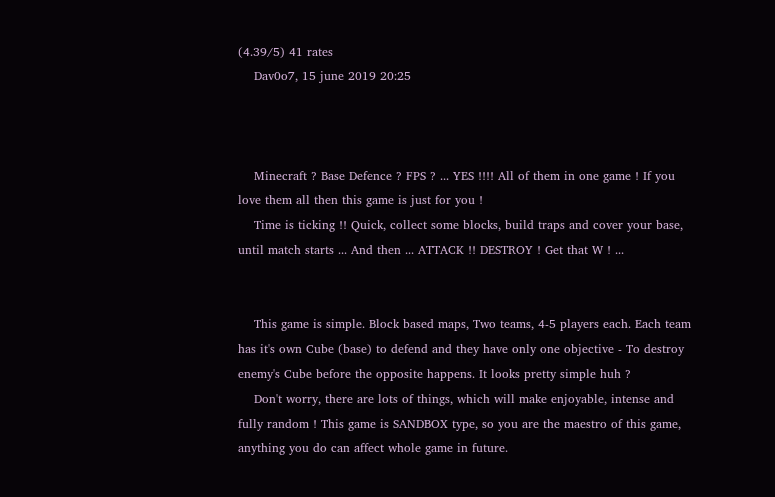(4.39/5) 41 rates
    Dav0o7, 15 june 2019 20:25



    Minecraft ? Base Defence ? FPS ? ... YES !!!! All of them in one game ! If you love them all then this game is just for you !
    Time is ticking !! Quick, collect some blocks, build traps and cover your base, until match starts ... And then ... ATTACK !! DESTROY ! Get that W ! ...


    This game is simple. Block based maps, Two teams, 4-5 players each. Each team has it's own Cube (base) to defend and they have only one objective - To destroy enemy's Cube before the opposite happens. It looks pretty simple huh ?
    Don't worry, there are lots of things, which will make enjoyable, intense and fully random ! This game is SANDBOX type, so you are the maestro of this game, anything you do can affect whole game in future.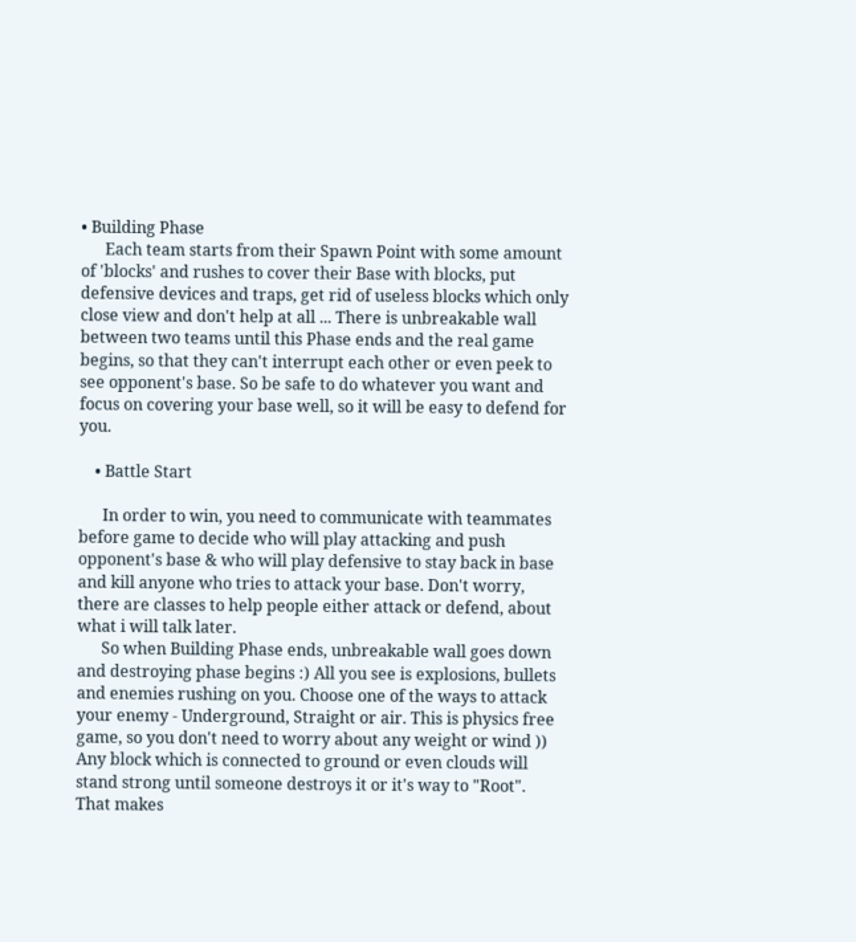• Building Phase
      Each team starts from their Spawn Point with some amount of 'blocks' and rushes to cover their Base with blocks, put defensive devices and traps, get rid of useless blocks which only close view and don't help at all ... There is unbreakable wall between two teams until this Phase ends and the real game begins, so that they can't interrupt each other or even peek to see opponent's base. So be safe to do whatever you want and focus on covering your base well, so it will be easy to defend for you.

    • Battle Start

      In order to win, you need to communicate with teammates before game to decide who will play attacking and push opponent's base & who will play defensive to stay back in base and kill anyone who tries to attack your base. Don't worry, there are classes to help people either attack or defend, about what i will talk later.
      So when Building Phase ends, unbreakable wall goes down and destroying phase begins :) All you see is explosions, bullets and enemies rushing on you. Choose one of the ways to attack your enemy - Underground, Straight or air. This is physics free game, so you don't need to worry about any weight or wind )) Any block which is connected to ground or even clouds will stand strong until someone destroys it or it's way to "Root". That makes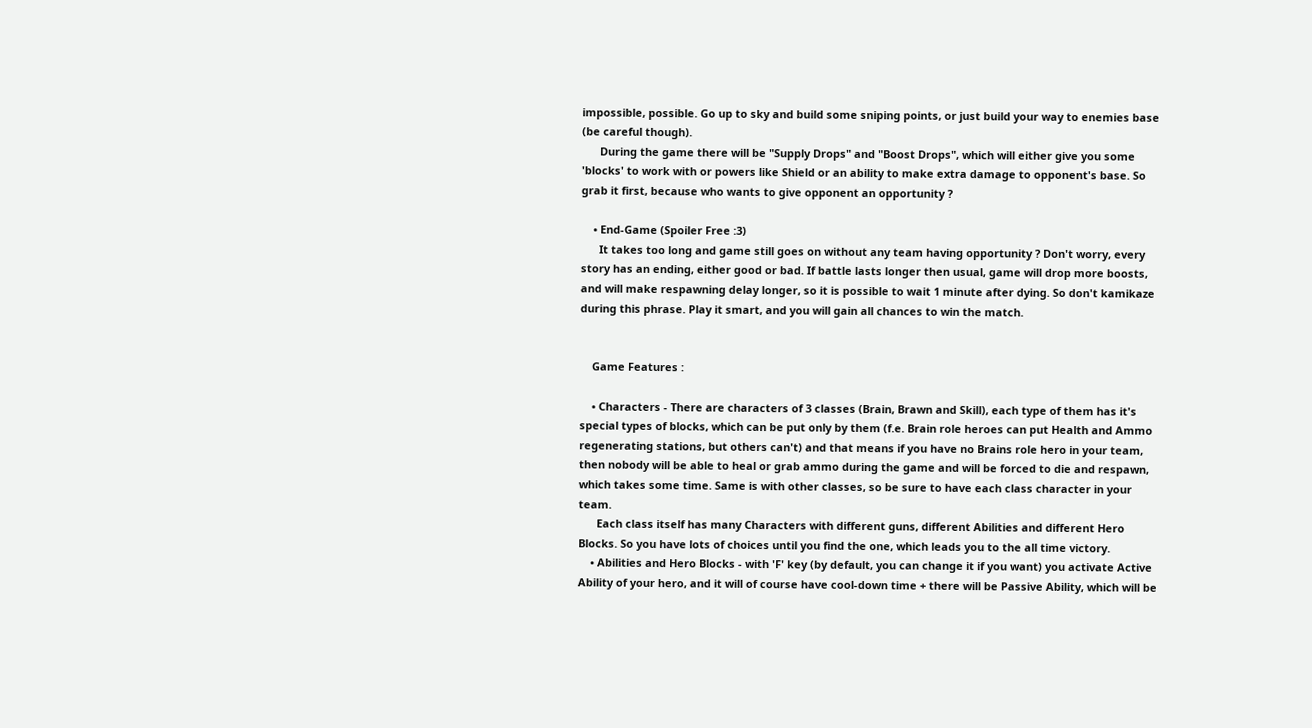impossible, possible. Go up to sky and build some sniping points, or just build your way to enemies base (be careful though).
      During the game there will be "Supply Drops" and "Boost Drops", which will either give you some 'blocks' to work with or powers like Shield or an ability to make extra damage to opponent's base. So grab it first, because who wants to give opponent an opportunity ?

    • End-Game (Spoiler Free :3)
      It takes too long and game still goes on without any team having opportunity ? Don't worry, every story has an ending, either good or bad. If battle lasts longer then usual, game will drop more boosts, and will make respawning delay longer, so it is possible to wait 1 minute after dying. So don't kamikaze during this phrase. Play it smart, and you will gain all chances to win the match.


    Game Features :

    • Characters - There are characters of 3 classes (Brain, Brawn and Skill), each type of them has it's special types of blocks, which can be put only by them (f.e. Brain role heroes can put Health and Ammo regenerating stations, but others can't) and that means if you have no Brains role hero in your team, then nobody will be able to heal or grab ammo during the game and will be forced to die and respawn, which takes some time. Same is with other classes, so be sure to have each class character in your team.
      Each class itself has many Characters with different guns, different Abilities and different Hero Blocks. So you have lots of choices until you find the one, which leads you to the all time victory.
    • Abilities and Hero Blocks - with 'F' key (by default, you can change it if you want) you activate Active Ability of your hero, and it will of course have cool-down time + there will be Passive Ability, which will be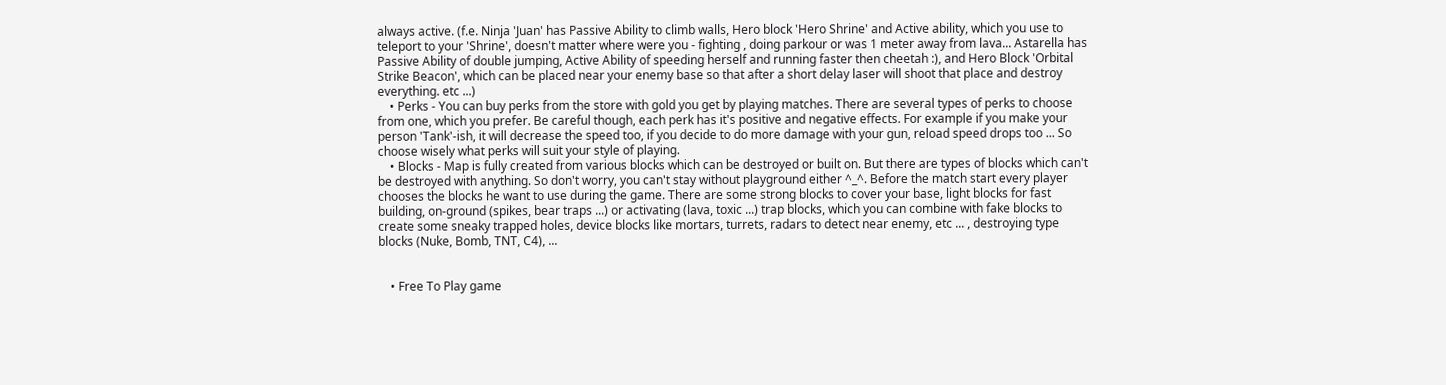always active. (f.e. Ninja 'Juan' has Passive Ability to climb walls, Hero block 'Hero Shrine' and Active ability, which you use to teleport to your 'Shrine', doesn't matter where were you - fighting , doing parkour or was 1 meter away from lava... Astarella has Passive Ability of double jumping, Active Ability of speeding herself and running faster then cheetah :), and Hero Block 'Orbital Strike Beacon', which can be placed near your enemy base so that after a short delay laser will shoot that place and destroy everything. etc ...)
    • Perks - You can buy perks from the store with gold you get by playing matches. There are several types of perks to choose from one, which you prefer. Be careful though, each perk has it's positive and negative effects. For example if you make your person 'Tank'-ish, it will decrease the speed too, if you decide to do more damage with your gun, reload speed drops too ... So choose wisely what perks will suit your style of playing.
    • Blocks - Map is fully created from various blocks which can be destroyed or built on. But there are types of blocks which can't be destroyed with anything. So don't worry, you can't stay without playground either ^_^. Before the match start every player chooses the blocks he want to use during the game. There are some strong blocks to cover your base, light blocks for fast building, on-ground (spikes, bear traps ...) or activating (lava, toxic ...) trap blocks, which you can combine with fake blocks to create some sneaky trapped holes, device blocks like mortars, turrets, radars to detect near enemy, etc ... , destroying type blocks (Nuke, Bomb, TNT, C4), ...


    • Free To Play game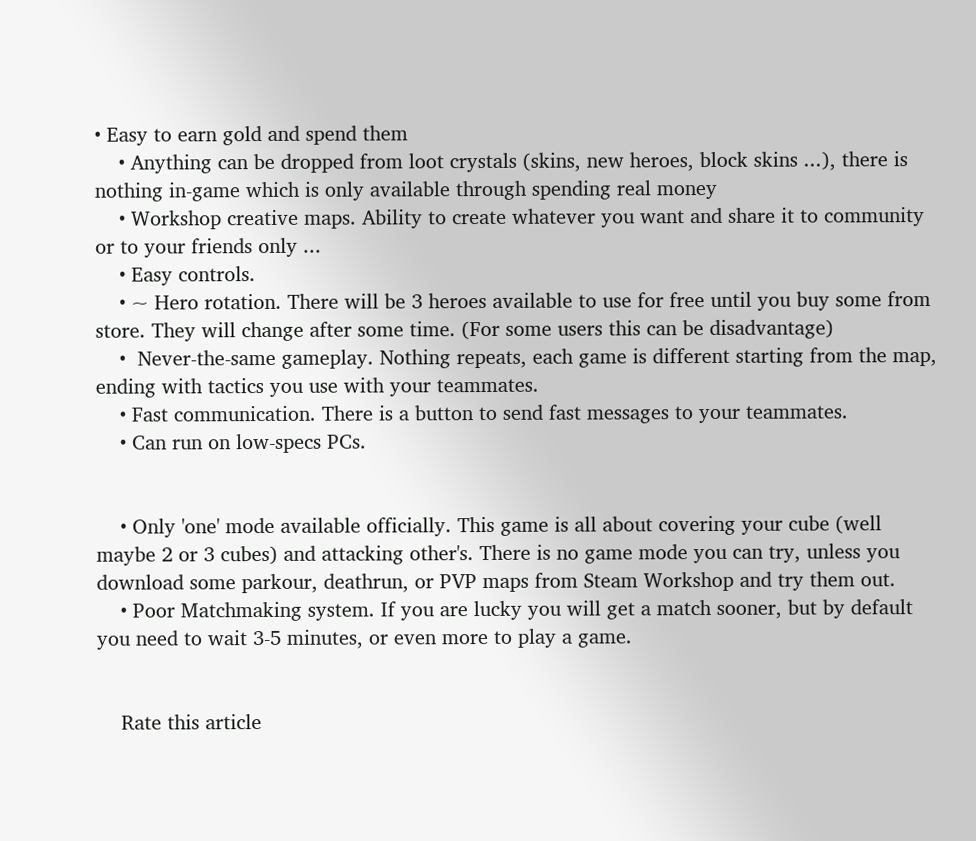• Easy to earn gold and spend them
    • Anything can be dropped from loot crystals (skins, new heroes, block skins ...), there is nothing in-game which is only available through spending real money
    • Workshop creative maps. Ability to create whatever you want and share it to community or to your friends only ...
    • Easy controls.
    • ~ Hero rotation. There will be 3 heroes available to use for free until you buy some from store. They will change after some time. (For some users this can be disadvantage)
    •  Never-the-same gameplay. Nothing repeats, each game is different starting from the map, ending with tactics you use with your teammates.
    • Fast communication. There is a button to send fast messages to your teammates.
    • Can run on low-specs PCs.


    • Only 'one' mode available officially. This game is all about covering your cube (well maybe 2 or 3 cubes) and attacking other's. There is no game mode you can try, unless you download some parkour, deathrun, or PVP maps from Steam Workshop and try them out.
    • Poor Matchmaking system. If you are lucky you will get a match sooner, but by default you need to wait 3-5 minutes, or even more to play a game.


    Rate this article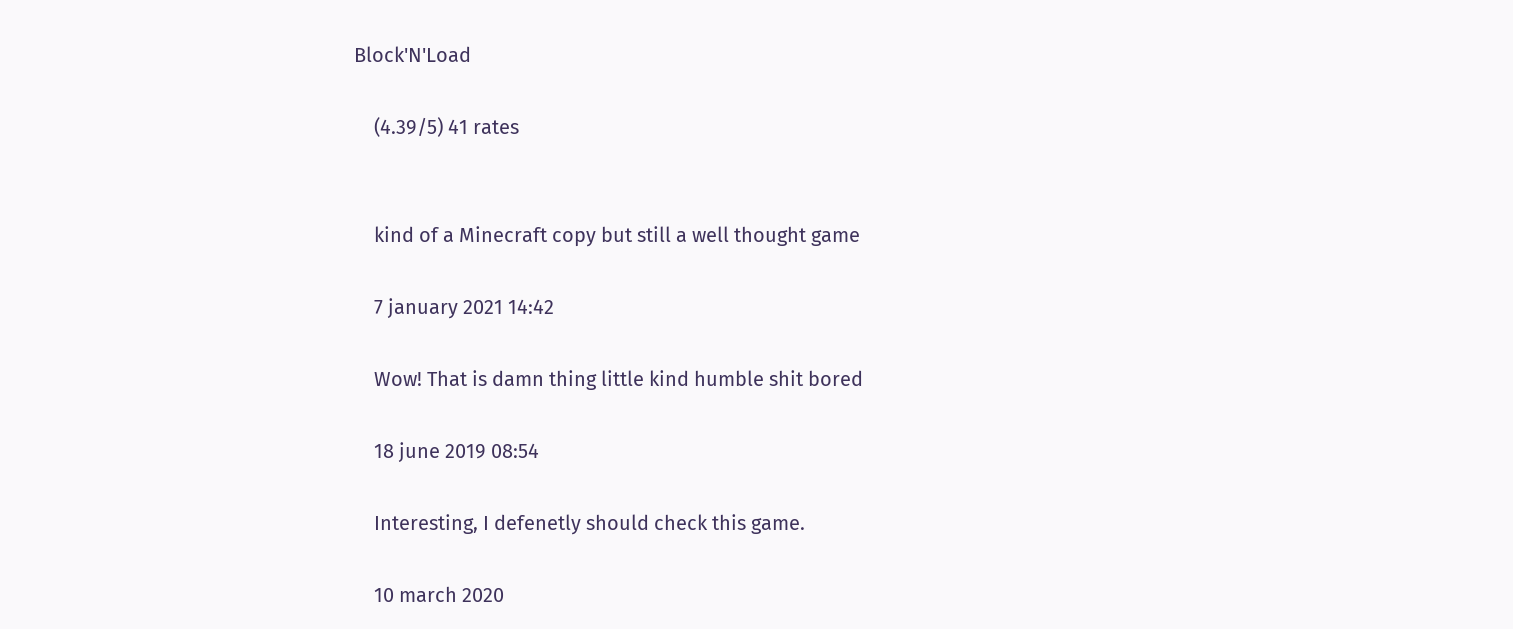Block'N'Load

    (4.39/5) 41 rates


    kind of a Minecraft copy but still a well thought game

    7 january 2021 14:42

    Wow! That is damn thing little kind humble shit bored

    18 june 2019 08:54

    Interesting, I defenetly should check this game.

    10 march 2020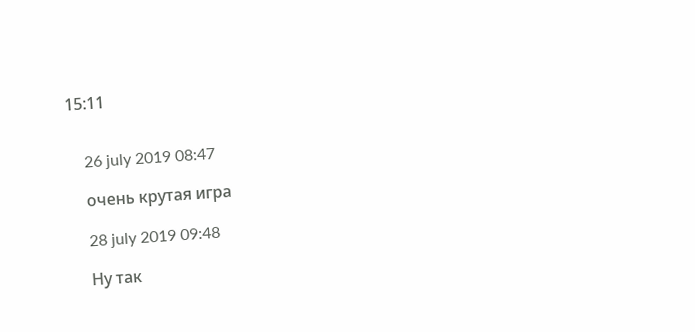15:11


    26 july 2019 08:47

    очень крутая игра

    28 july 2019 09:48

    Ну так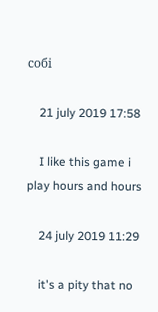собі

    21 july 2019 17:58

    I like this game i play hours and hours

    24 july 2019 11:29

    it's a pity that no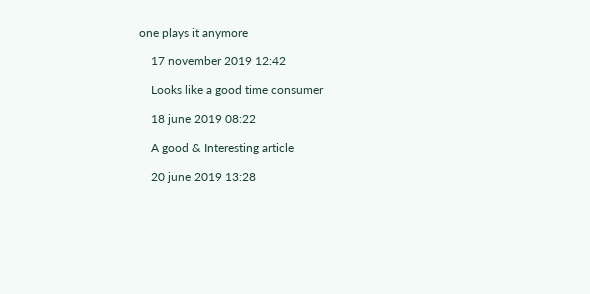one plays it anymore

    17 november 2019 12:42

    Looks like a good time consumer

    18 june 2019 08:22

    A good & Interesting article

    20 june 2019 13:28